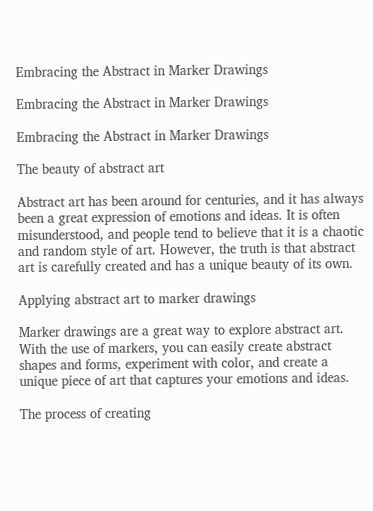Embracing the Abstract in Marker Drawings

Embracing the Abstract in Marker Drawings

Embracing the Abstract in Marker Drawings

The beauty of abstract art

Abstract art has been around for centuries, and it has always been a great expression of emotions and ideas. It is often misunderstood, and people tend to believe that it is a chaotic and random style of art. However, the truth is that abstract art is carefully created and has a unique beauty of its own.

Applying abstract art to marker drawings

Marker drawings are a great way to explore abstract art. With the use of markers, you can easily create abstract shapes and forms, experiment with color, and create a unique piece of art that captures your emotions and ideas.

The process of creating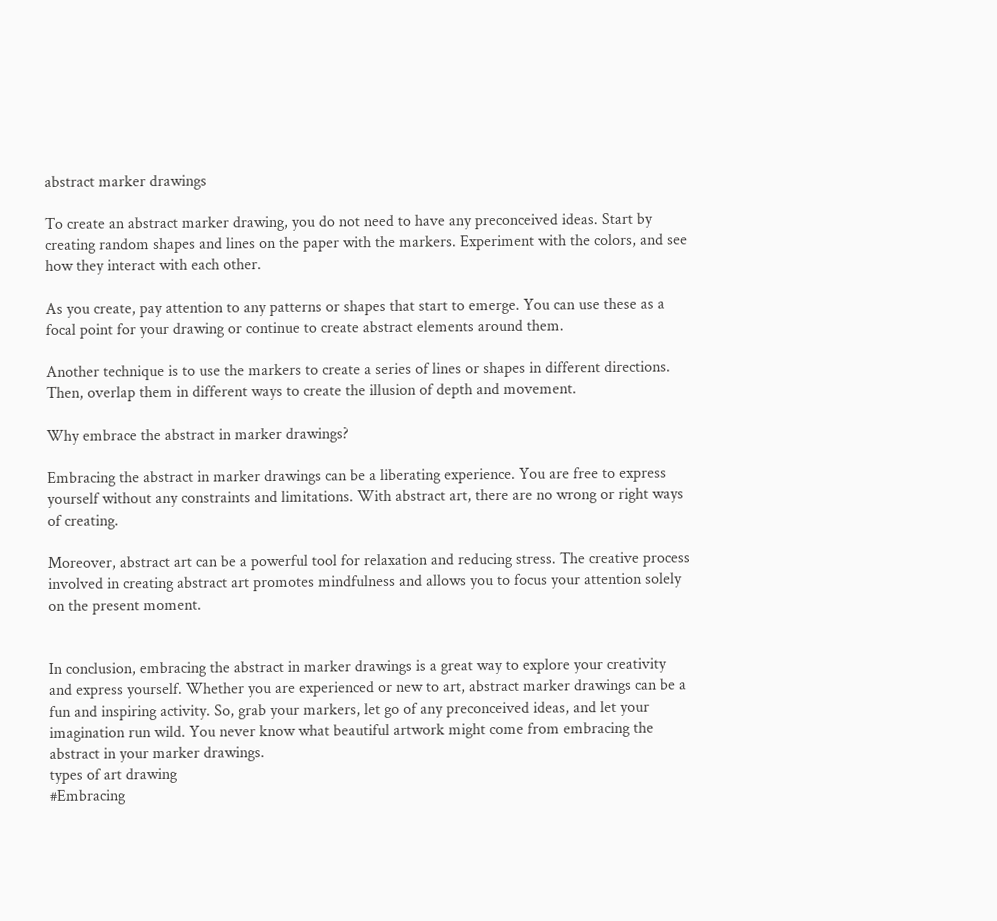abstract marker drawings

To create an abstract marker drawing, you do not need to have any preconceived ideas. Start by creating random shapes and lines on the paper with the markers. Experiment with the colors, and see how they interact with each other.

As you create, pay attention to any patterns or shapes that start to emerge. You can use these as a focal point for your drawing or continue to create abstract elements around them.

Another technique is to use the markers to create a series of lines or shapes in different directions. Then, overlap them in different ways to create the illusion of depth and movement.

Why embrace the abstract in marker drawings?

Embracing the abstract in marker drawings can be a liberating experience. You are free to express yourself without any constraints and limitations. With abstract art, there are no wrong or right ways of creating.

Moreover, abstract art can be a powerful tool for relaxation and reducing stress. The creative process involved in creating abstract art promotes mindfulness and allows you to focus your attention solely on the present moment.


In conclusion, embracing the abstract in marker drawings is a great way to explore your creativity and express yourself. Whether you are experienced or new to art, abstract marker drawings can be a fun and inspiring activity. So, grab your markers, let go of any preconceived ideas, and let your imagination run wild. You never know what beautiful artwork might come from embracing the abstract in your marker drawings.
types of art drawing
#Embracing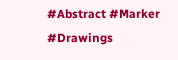#Abstract #Marker #Drawings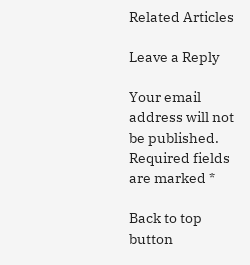Related Articles

Leave a Reply

Your email address will not be published. Required fields are marked *

Back to top button